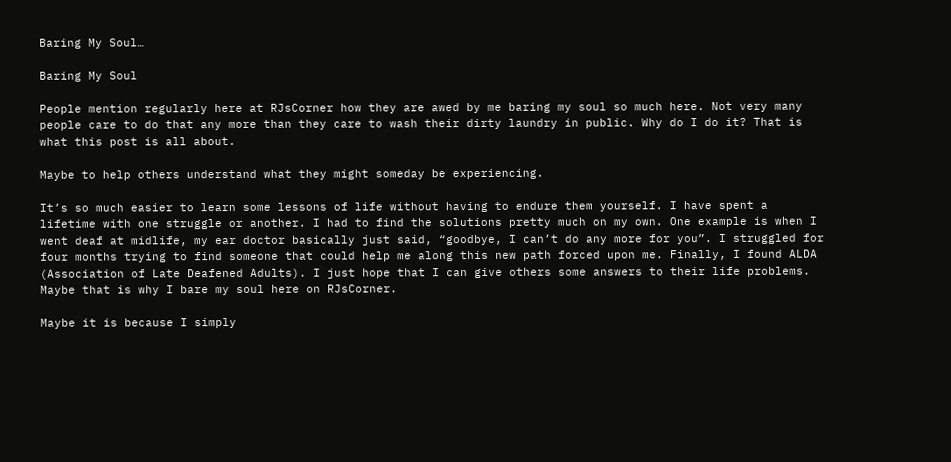Baring My Soul…

Baring My Soul

People mention regularly here at RJsCorner how they are awed by me baring my soul so much here. Not very many people care to do that any more than they care to wash their dirty laundry in public. Why do I do it? That is what this post is all about.

Maybe to help others understand what they might someday be experiencing.

It’s so much easier to learn some lessons of life without having to endure them yourself. I have spent a lifetime with one struggle or another. I had to find the solutions pretty much on my own. One example is when I went deaf at midlife, my ear doctor basically just said, “goodbye, I can’t do any more for you”. I struggled for four months trying to find someone that could help me along this new path forced upon me. Finally, I found ALDA (Association of Late Deafened Adults). I just hope that I can give others some answers to their life problems. Maybe that is why I bare my soul here on RJsCorner.

Maybe it is because I simply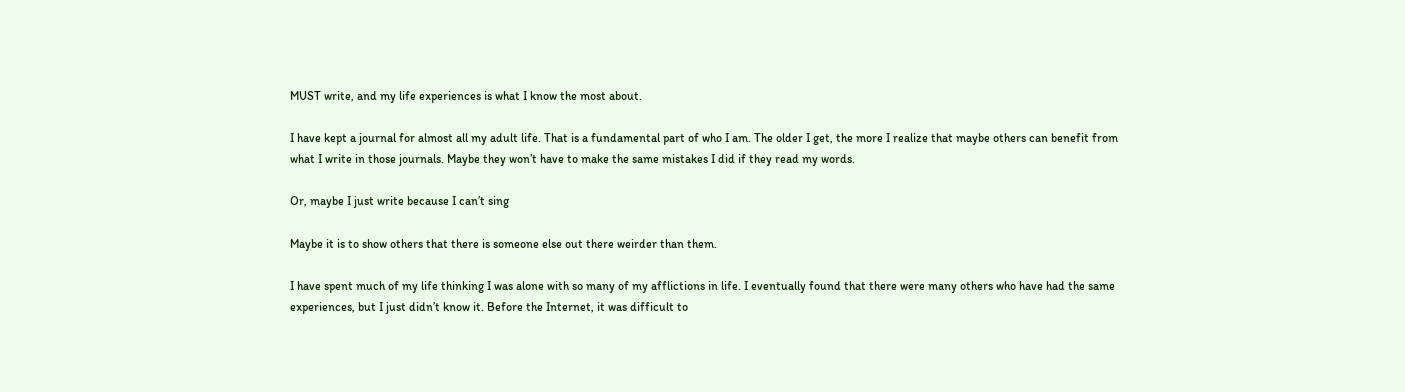MUST write, and my life experiences is what I know the most about.

I have kept a journal for almost all my adult life. That is a fundamental part of who I am. The older I get, the more I realize that maybe others can benefit from what I write in those journals. Maybe they won’t have to make the same mistakes I did if they read my words.

Or, maybe I just write because I can’t sing

Maybe it is to show others that there is someone else out there weirder than them.

I have spent much of my life thinking I was alone with so many of my afflictions in life. I eventually found that there were many others who have had the same experiences, but I just didn’t know it. Before the Internet, it was difficult to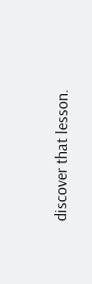discover that lesson.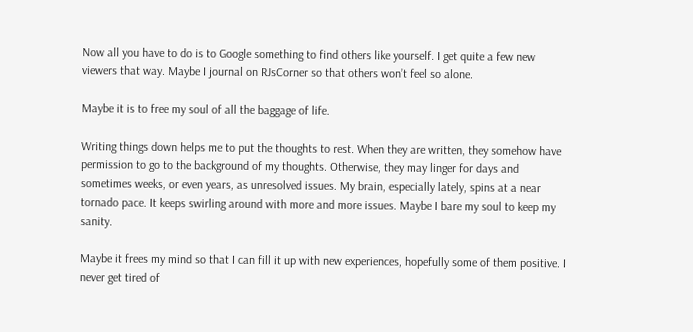Now all you have to do is to Google something to find others like yourself. I get quite a few new viewers that way. Maybe I journal on RJsCorner so that others won’t feel so alone.

Maybe it is to free my soul of all the baggage of life.

Writing things down helps me to put the thoughts to rest. When they are written, they somehow have permission to go to the background of my thoughts. Otherwise, they may linger for days and sometimes weeks, or even years, as unresolved issues. My brain, especially lately, spins at a near tornado pace. It keeps swirling around with more and more issues. Maybe I bare my soul to keep my sanity.

Maybe it frees my mind so that I can fill it up with new experiences, hopefully some of them positive. I never get tired of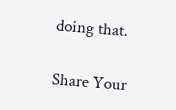doing that.

Share Your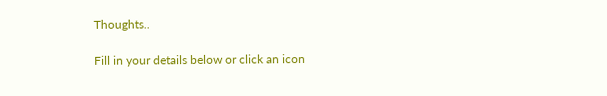Thoughts..

Fill in your details below or click an icon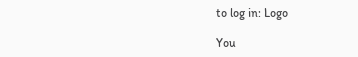to log in: Logo

You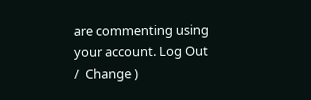are commenting using your account. Log Out /  Change )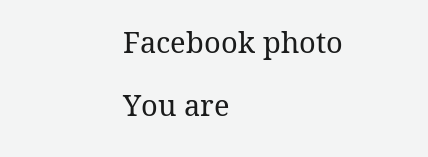Facebook photo

You are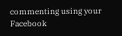commenting using your Facebook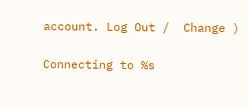account. Log Out /  Change )

Connecting to %s